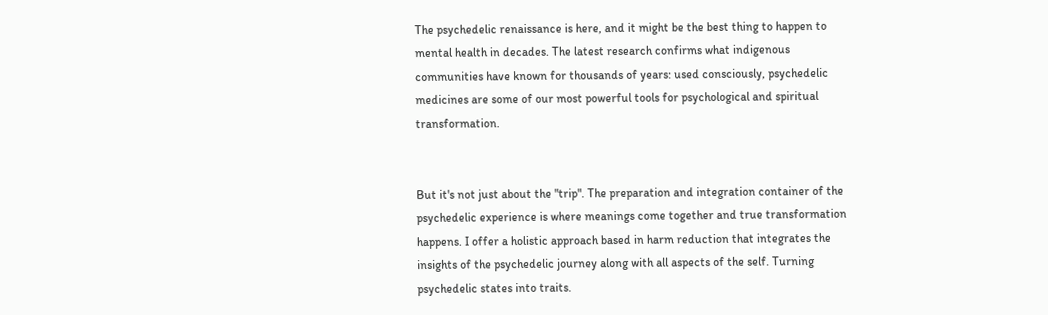The psychedelic renaissance is here, and it might be the best thing to happen to mental health in decades. The latest research confirms what indigenous communities have known for thousands of years: used consciously, psychedelic medicines are some of our most powerful tools for psychological and spiritual transformation.


But it's not just about the "trip". The preparation and integration container of the psychedelic experience is where meanings come together and true transformation happens. I offer a holistic approach based in harm reduction that integrates the insights of the psychedelic journey along with all aspects of the self. Turning psychedelic states into traits.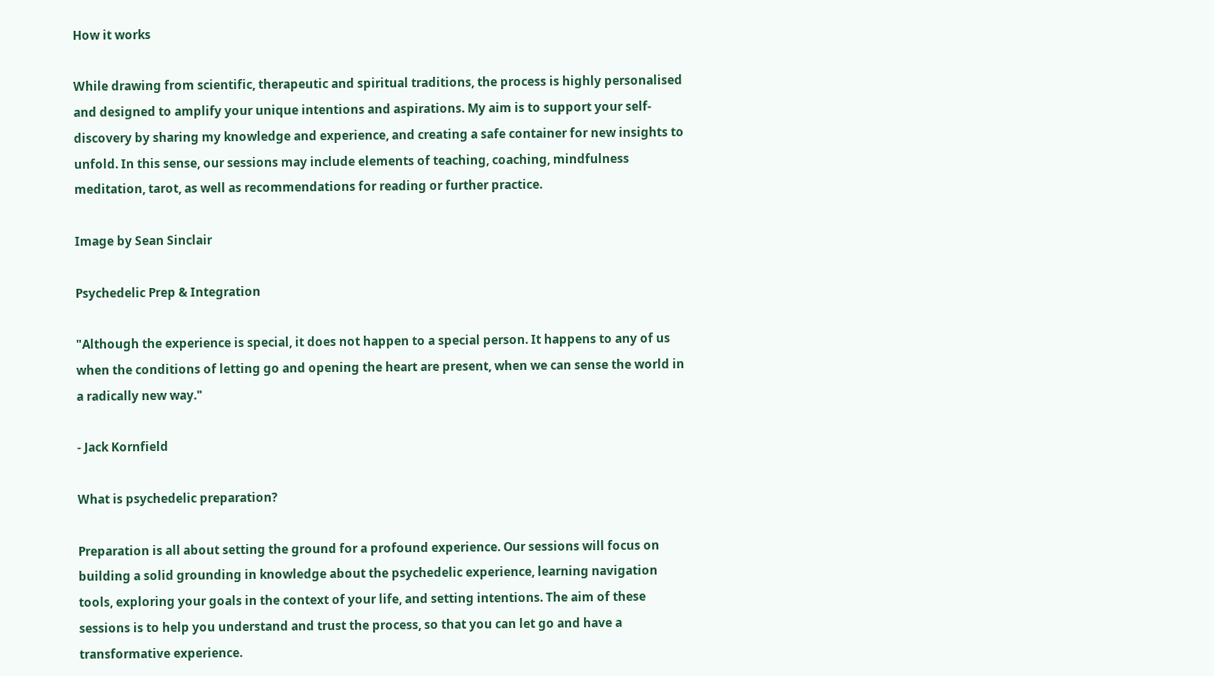How it works

While drawing from scientific, therapeutic and spiritual traditions, the process is highly personalised and designed to amplify your unique intentions and aspirations. My aim is to support your self-discovery by sharing my knowledge and experience, and creating a safe container for new insights to unfold. In this sense, our sessions may include elements of teaching, coaching, mindfulness meditation, tarot, as well as recommendations for reading or further practice.

Image by Sean Sinclair

Psychedelic Prep & Integration

"Although the experience is special, it does not happen to a special person. It happens to any of us when the conditions of letting go and opening the heart are present, when we can sense the world in a radically new way."

- Jack Kornfield

What is psychedelic preparation?

Preparation is all about setting the ground for a profound experience. Our sessions will focus on building a solid grounding in knowledge about the psychedelic experience, learning navigation tools, exploring your goals in the context of your life, and setting intentions. The aim of these sessions is to help you understand and trust the process, so that you can let go and have a transformative experience.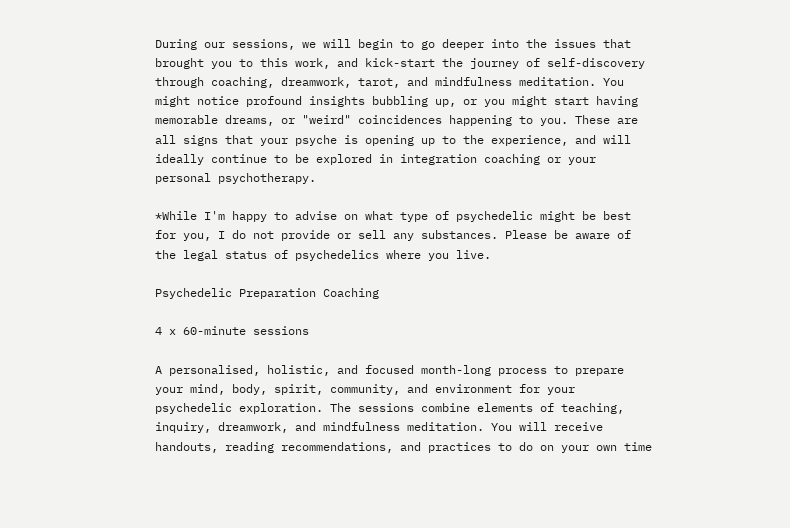During our sessions, we will begin to go deeper into the issues that brought you to this work, and kick-start the journey of self-discovery through coaching, dreamwork, tarot, and mindfulness meditation. You might notice profound insights bubbling up, or you might start having memorable dreams, or "weird" coincidences happening to you. These are all signs that your psyche is opening up to the experience, and will ideally continue to be explored in integration coaching or your personal psychotherapy.

*While I'm happy to advise on what type of psychedelic might be best for you, I do not provide or sell any substances. Please be aware of the legal status of psychedelics where you live.

Psychedelic Preparation Coaching

4 x 60-minute sessions

A personalised, holistic, and focused month-long process to prepare your mind, body, spirit, community, and environment for your psychedelic exploration. The sessions combine elements of teaching, inquiry, dreamwork, and mindfulness meditation. You will receive handouts, reading recommendations, and practices to do on your own time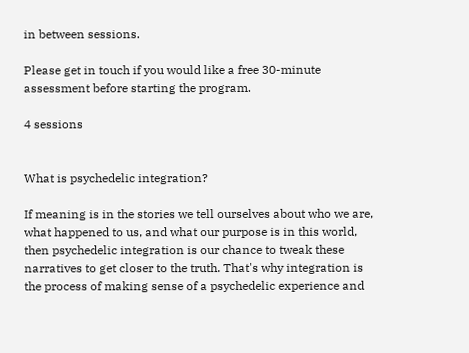in between sessions.

Please get in touch if you would like a free 30-minute assessment before starting the program.

4 sessions


What is psychedelic integration?

If meaning is in the stories we tell ourselves about who we are, what happened to us, and what our purpose is in this world, then psychedelic integration is our chance to tweak these narratives to get closer to the truth. That's why integration is the process of making sense of a psychedelic experience and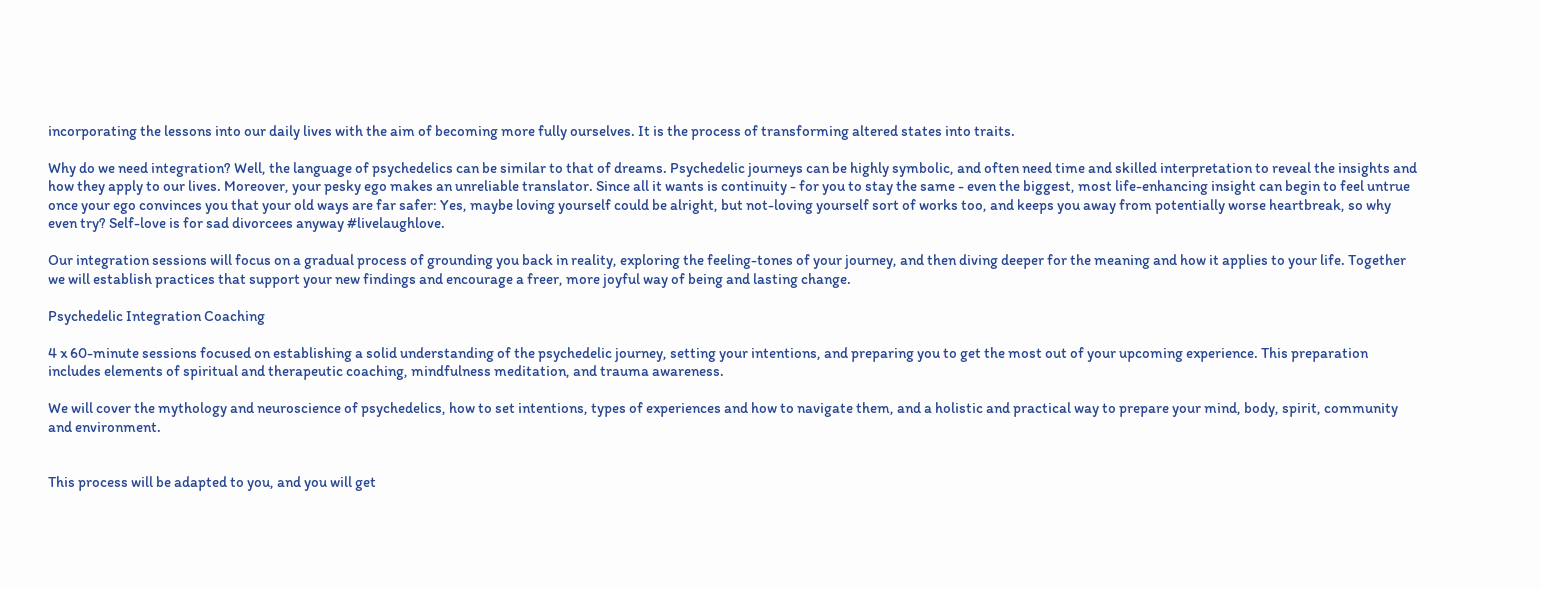incorporating the lessons into our daily lives with the aim of becoming more fully ourselves. It is the process of transforming altered states into traits.

Why do we need integration? Well, the language of psychedelics can be similar to that of dreams. Psychedelic journeys can be highly symbolic, and often need time and skilled interpretation to reveal the insights and how they apply to our lives. Moreover, your pesky ego makes an unreliable translator. Since all it wants is continuity - for you to stay the same - even the biggest, most life-enhancing insight can begin to feel untrue once your ego convinces you that your old ways are far safer: Yes, maybe loving yourself could be alright, but not-loving yourself sort of works too, and keeps you away from potentially worse heartbreak, so why even try? Self-love is for sad divorcees anyway #livelaughlove.

Our integration sessions will focus on a gradual process of grounding you back in reality, exploring the feeling-tones of your journey, and then diving deeper for the meaning and how it applies to your life. Together we will establish practices that support your new findings and encourage a freer, more joyful way of being and lasting change.

Psychedelic Integration Coaching

4 x 60-minute sessions focused on establishing a solid understanding of the psychedelic journey, setting your intentions, and preparing you to get the most out of your upcoming experience. This preparation includes elements of spiritual and therapeutic coaching, mindfulness meditation, and trauma awareness.

We will cover the mythology and neuroscience of psychedelics, how to set intentions, types of experiences and how to navigate them, and a holistic and practical way to prepare your mind, body, spirit, community and environment.


This process will be adapted to you, and you will get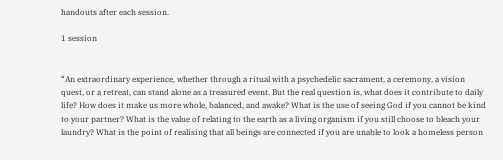handouts after each session.

1 session


“An extraordinary experience, whether through a ritual with a psychedelic sacrament, a ceremony, a vision quest, or a retreat, can stand alone as a treasured event. But the real question is, what does it contribute to daily life? How does it make us more whole, balanced, and awake? What is the use of seeing God if you cannot be kind to your partner? What is the value of relating to the earth as a living organism if you still choose to bleach your laundry? What is the point of realising that all beings are connected if you are unable to look a homeless person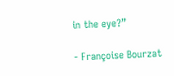in the eye?”

- Françoise Bourzat